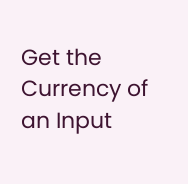Get the Currency of an Input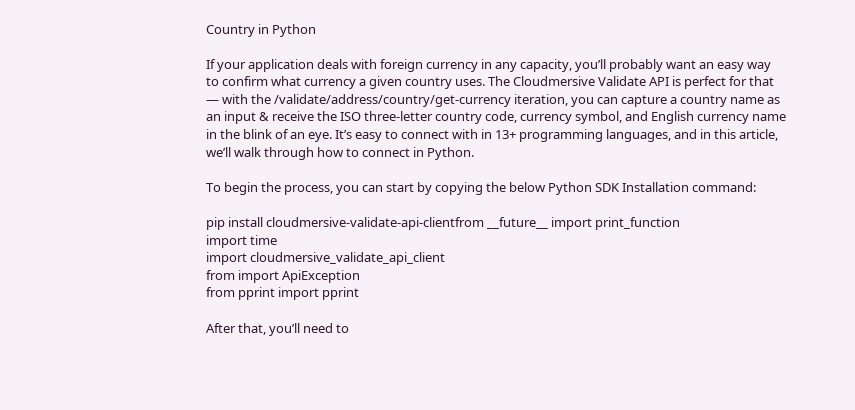Country in Python

If your application deals with foreign currency in any capacity, you’ll probably want an easy way to confirm what currency a given country uses. The Cloudmersive Validate API is perfect for that — with the /validate/address/country/get-currency iteration, you can capture a country name as an input & receive the ISO three-letter country code, currency symbol, and English currency name in the blink of an eye. It’s easy to connect with in 13+ programming languages, and in this article, we’ll walk through how to connect in Python.

To begin the process, you can start by copying the below Python SDK Installation command:

pip install cloudmersive-validate-api-clientfrom __future__ import print_function
import time
import cloudmersive_validate_api_client
from import ApiException
from pprint import pprint

After that, you’ll need to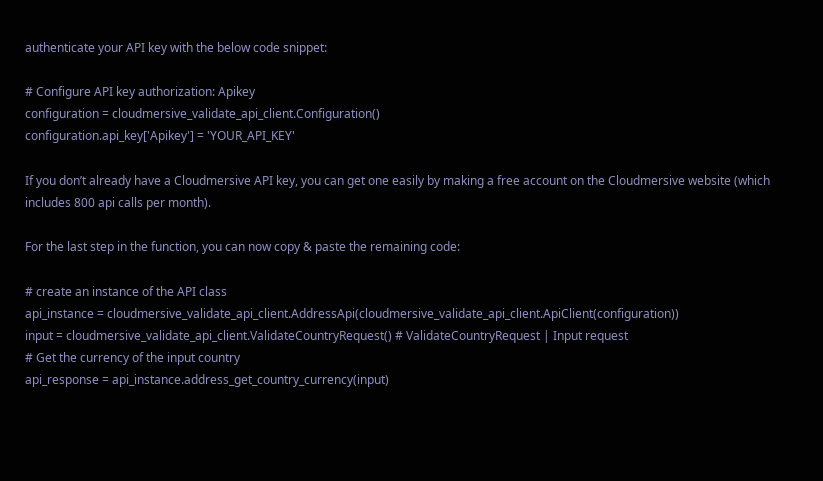authenticate your API key with the below code snippet:

# Configure API key authorization: Apikey
configuration = cloudmersive_validate_api_client.Configuration()
configuration.api_key['Apikey'] = 'YOUR_API_KEY'

If you don’t already have a Cloudmersive API key, you can get one easily by making a free account on the Cloudmersive website (which includes 800 api calls per month).

For the last step in the function, you can now copy & paste the remaining code:

# create an instance of the API class
api_instance = cloudmersive_validate_api_client.AddressApi(cloudmersive_validate_api_client.ApiClient(configuration))
input = cloudmersive_validate_api_client.ValidateCountryRequest() # ValidateCountryRequest | Input request
# Get the currency of the input country
api_response = api_instance.address_get_country_currency(input)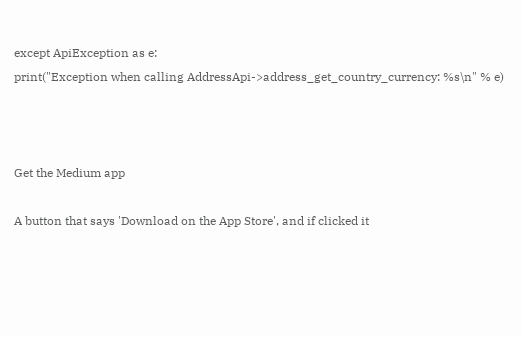except ApiException as e:
print("Exception when calling AddressApi->address_get_country_currency: %s\n" % e)



Get the Medium app

A button that says 'Download on the App Store', and if clicked it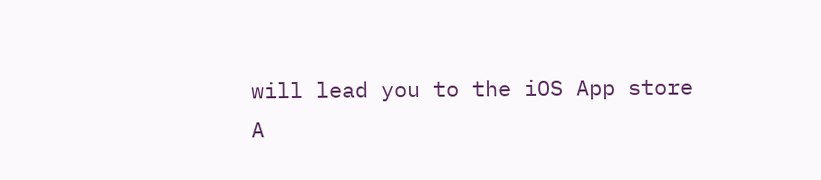will lead you to the iOS App store
A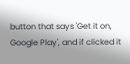button that says 'Get it on, Google Play', and if clicked it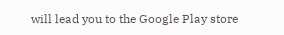will lead you to the Google Play store